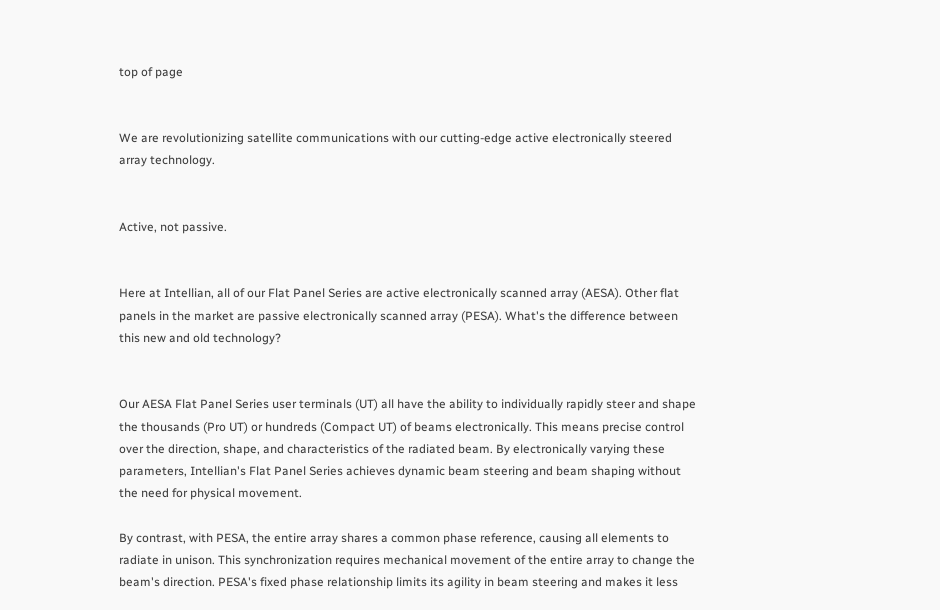top of page


We are revolutionizing satellite communications with our cutting-edge active electronically steered array technology.


Active, not passive.


Here at Intellian, all of our Flat Panel Series are active electronically scanned array (AESA). Other flat panels in the market are passive electronically scanned array (PESA). What's the difference between this new and old technology?


Our AESA Flat Panel Series user terminals (UT) all have the ability to individually rapidly steer and shape the thousands (Pro UT) or hundreds (Compact UT) of beams electronically. This means precise control over the direction, shape, and characteristics of the radiated beam. By electronically varying these parameters, Intellian's Flat Panel Series achieves dynamic beam steering and beam shaping without the need for physical movement.

By contrast, with PESA, the entire array shares a common phase reference, causing all elements to radiate in unison. This synchronization requires mechanical movement of the entire array to change the beam's direction. PESA's fixed phase relationship limits its agility in beam steering and makes it less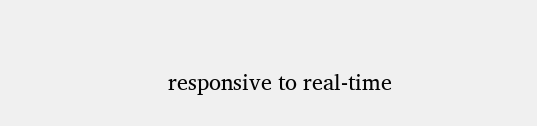responsive to real-time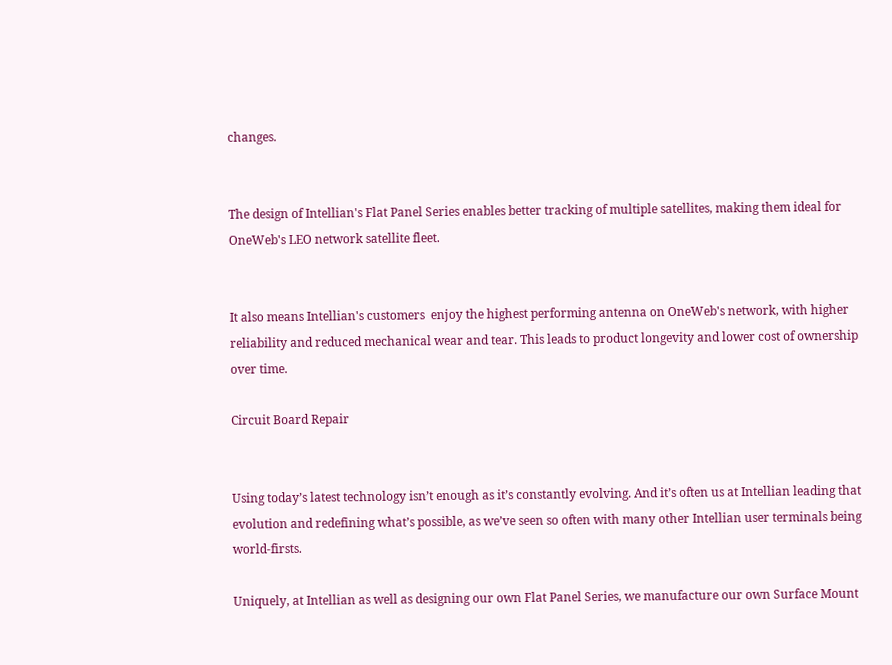changes.


The design of Intellian's Flat Panel Series enables better tracking of multiple satellites, making them ideal for OneWeb's LEO network satellite fleet.


It also means Intellian's customers  enjoy the highest performing antenna on OneWeb's network, with higher reliability and reduced mechanical wear and tear. This leads to product longevity and lower cost of ownership over time.

Circuit Board Repair


Using today’s latest technology isn’t enough as it’s constantly evolving. And it’s often us at Intellian leading that evolution and redefining what’s possible, as we’ve seen so often with many other Intellian user terminals being world-firsts.

Uniquely, at Intellian as well as designing our own Flat Panel Series, we manufacture our own Surface Mount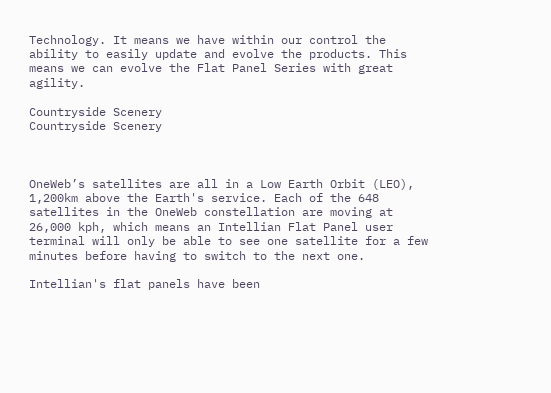Technology. It means we have within our control the ability to easily update and evolve the products. This means we can evolve the Flat Panel Series with great agility.

Countryside Scenery
Countryside Scenery



OneWeb’s satellites are all in a Low Earth Orbit (LEO), 1,200km above the Earth's service. Each of the 648 satellites in the OneWeb constellation are moving at 26,000 kph, which means an Intellian Flat Panel user terminal will only be able to see one satellite for a few minutes before having to switch to the next one.

Intellian's flat panels have been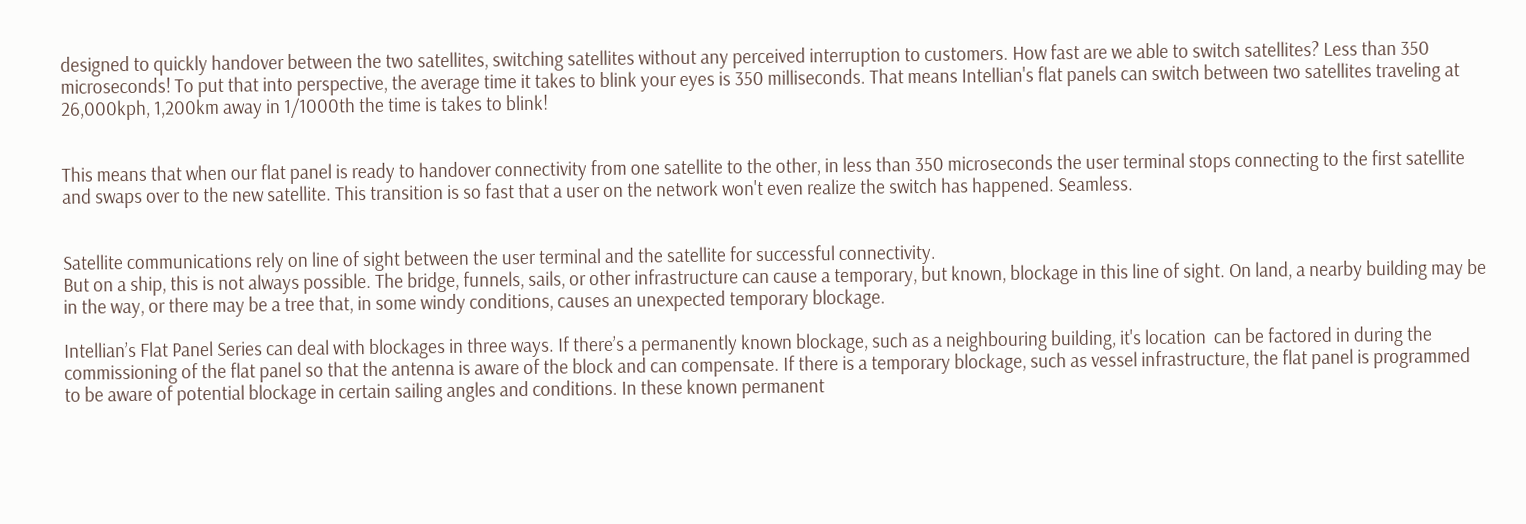designed to quickly handover between the two satellites, switching satellites without any perceived interruption to customers. How fast are we able to switch satellites? Less than 350 microseconds! To put that into perspective, the average time it takes to blink your eyes is 350 milliseconds. That means Intellian's flat panels can switch between two satellites traveling at 26,000kph, 1,200km away in 1/1000th the time is takes to blink!


This means that when our flat panel is ready to handover connectivity from one satellite to the other, in less than 350 microseconds the user terminal stops connecting to the first satellite and swaps over to the new satellite. This transition is so fast that a user on the network won't even realize the switch has happened. Seamless.


Satellite communications rely on line of sight between the user terminal and the satellite for successful connectivity.
But on a ship, this is not always possible. The bridge, funnels, sails, or other infrastructure can cause a temporary, but known, blockage in this line of sight. On land, a nearby building may be in the way, or there may be a tree that, in some windy conditions, causes an unexpected temporary blockage.

Intellian’s Flat Panel Series can deal with blockages in three ways. If there’s a permanently known blockage, such as a neighbouring building, it's location  can be factored in during the commissioning of the flat panel so that the antenna is aware of the block and can compensate. If there is a temporary blockage, such as vessel infrastructure, the flat panel is programmed to be aware of potential blockage in certain sailing angles and conditions. In these known permanent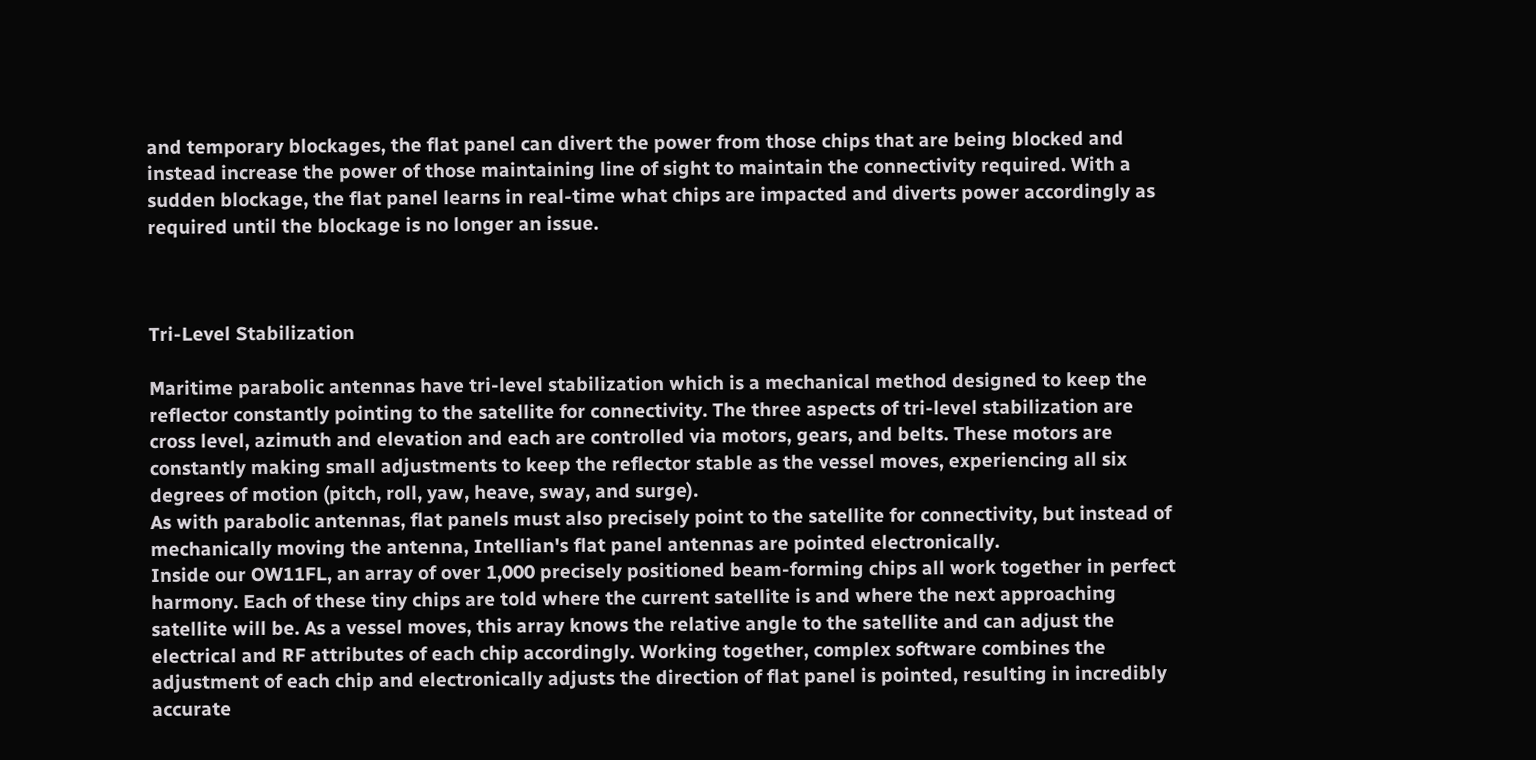and temporary blockages, the flat panel can divert the power from those chips that are being blocked and instead increase the power of those maintaining line of sight to maintain the connectivity required. With a sudden blockage, the flat panel learns in real-time what chips are impacted and diverts power accordingly as required until the blockage is no longer an issue.



Tri-Level Stabilization

Maritime parabolic antennas have tri-level stabilization which is a mechanical method designed to keep the reflector constantly pointing to the satellite for connectivity. The three aspects of tri-level stabilization are cross level, azimuth and elevation and each are controlled via motors, gears, and belts. These motors are constantly making small adjustments to keep the reflector stable as the vessel moves, experiencing all six degrees of motion (pitch, roll, yaw, heave, sway, and surge).
As with parabolic antennas, flat panels must also precisely point to the satellite for connectivity, but instead of mechanically moving the antenna, Intellian's flat panel antennas are pointed electronically.
Inside our OW11FL, an array of over 1,000 precisely positioned beam-forming chips all work together in perfect harmony. Each of these tiny chips are told where the current satellite is and where the next approaching satellite will be. As a vessel moves, this array knows the relative angle to the satellite and can adjust the electrical and RF attributes of each chip accordingly. Working together, complex software combines the adjustment of each chip and electronically adjusts the direction of flat panel is pointed, resulting in incredibly accurate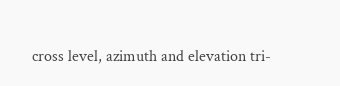cross level, azimuth and elevation tri-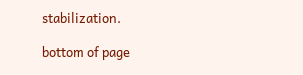stabilization.

bottom of page